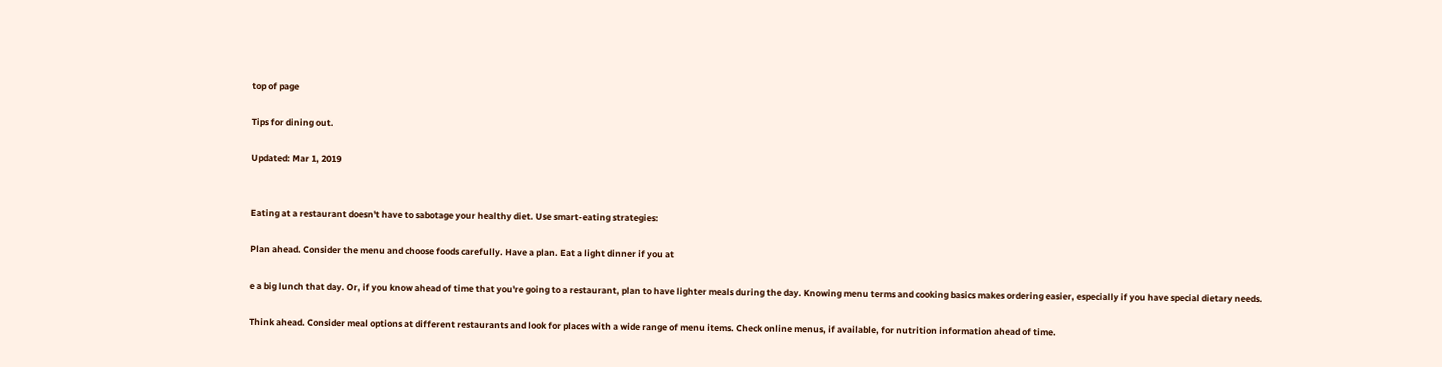top of page

Tips for dining out.

Updated: Mar 1, 2019


Eating at a restaurant doesn't have to sabotage your healthy diet. Use smart-eating strategies:

Plan ahead. Consider the menu and choose foods carefully. Have a plan. Eat a light dinner if you at

e a big lunch that day. Or, if you know ahead of time that you're going to a restaurant, plan to have lighter meals during the day. Knowing menu terms and cooking basics makes ordering easier, especially if you have special dietary needs.

Think ahead. Consider meal options at different restaurants and look for places with a wide range of menu items. Check online menus, if available, for nutrition information ahead of time.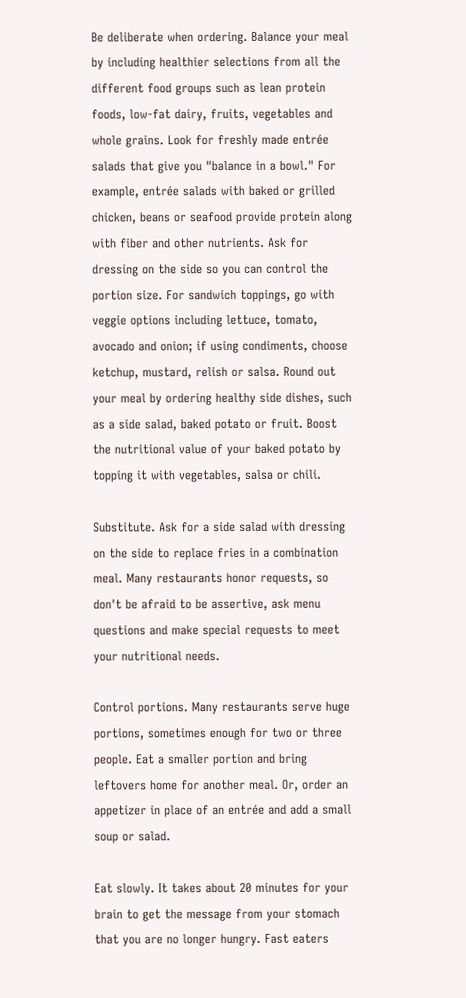Be deliberate when ordering. Balance your meal by including healthier selections from all the different food groups such as lean protein foods, low-fat dairy, fruits, vegetables and whole grains. Look for freshly made entrée salads that give you "balance in a bowl." For example, entrée salads with baked or grilled chicken, beans or seafood provide protein along with fiber and other nutrients. Ask for dressing on the side so you can control the portion size. For sandwich toppings, go with veggie options including lettuce, tomato, avocado and onion; if using condiments, choose ketchup, mustard, relish or salsa. Round out your meal by ordering healthy side dishes, such as a side salad, baked potato or fruit. Boost the nutritional value of your baked potato by topping it with vegetables, salsa or chili.

Substitute. Ask for a side salad with dressing on the side to replace fries in a combination meal. Many restaurants honor requests, so don't be afraid to be assertive, ask menu questions and make special requests to meet your nutritional needs.

Control portions. Many restaurants serve huge portions, sometimes enough for two or three people. Eat a smaller portion and bring leftovers home for another meal. Or, order an appetizer in place of an entrée and add a small soup or salad.

Eat slowly. It takes about 20 minutes for your brain to get the message from your stomach that you are no longer hungry. Fast eaters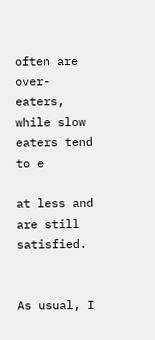often are over-eaters, while slow eaters tend to e

at less and are still satisfied.


As usual, I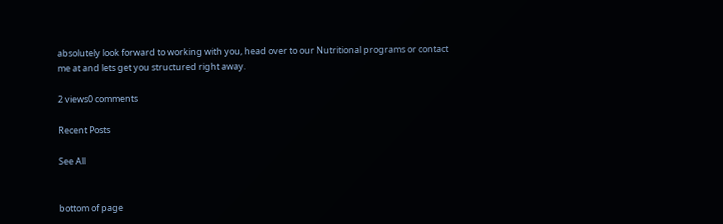absolutely look forward to working with you, head over to our Nutritional programs or contact me at and lets get you structured right away.

2 views0 comments

Recent Posts

See All


bottom of page